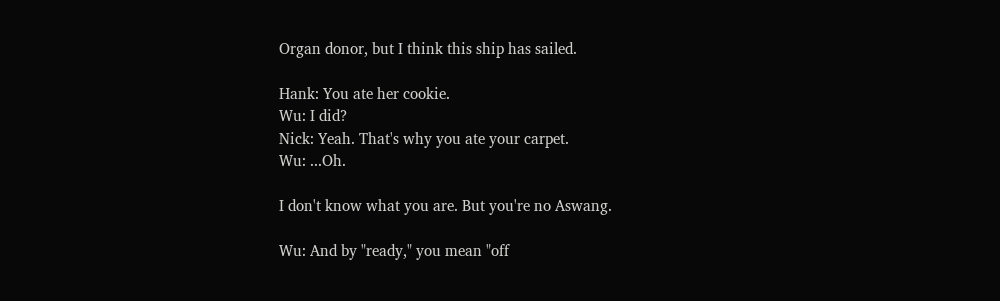Organ donor, but I think this ship has sailed.

Hank: You ate her cookie.
Wu: I did?
Nick: Yeah. That's why you ate your carpet.
Wu: ...Oh.

I don't know what you are. But you're no Aswang.

Wu: And by "ready," you mean "off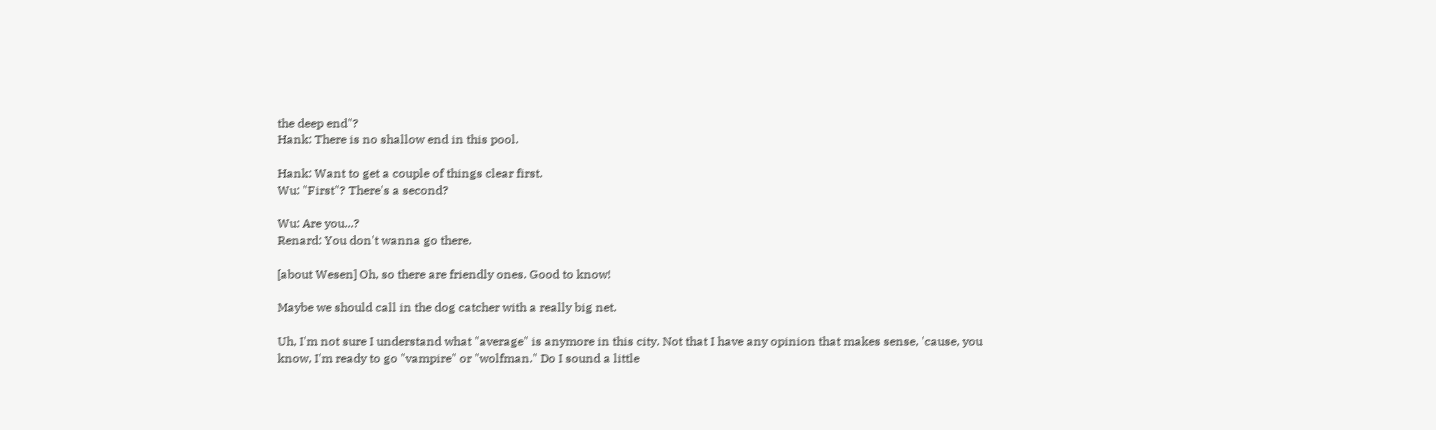the deep end"?
Hank: There is no shallow end in this pool.

Hank: Want to get a couple of things clear first.
Wu: "First"? There's a second?

Wu: Are you...?
Renard: You don't wanna go there.

[about Wesen] Oh, so there are friendly ones. Good to know!

Maybe we should call in the dog catcher with a really big net.

Uh, I'm not sure I understand what "average" is anymore in this city. Not that I have any opinion that makes sense, 'cause, you know, I'm ready to go "vampire" or "wolfman." Do I sound a little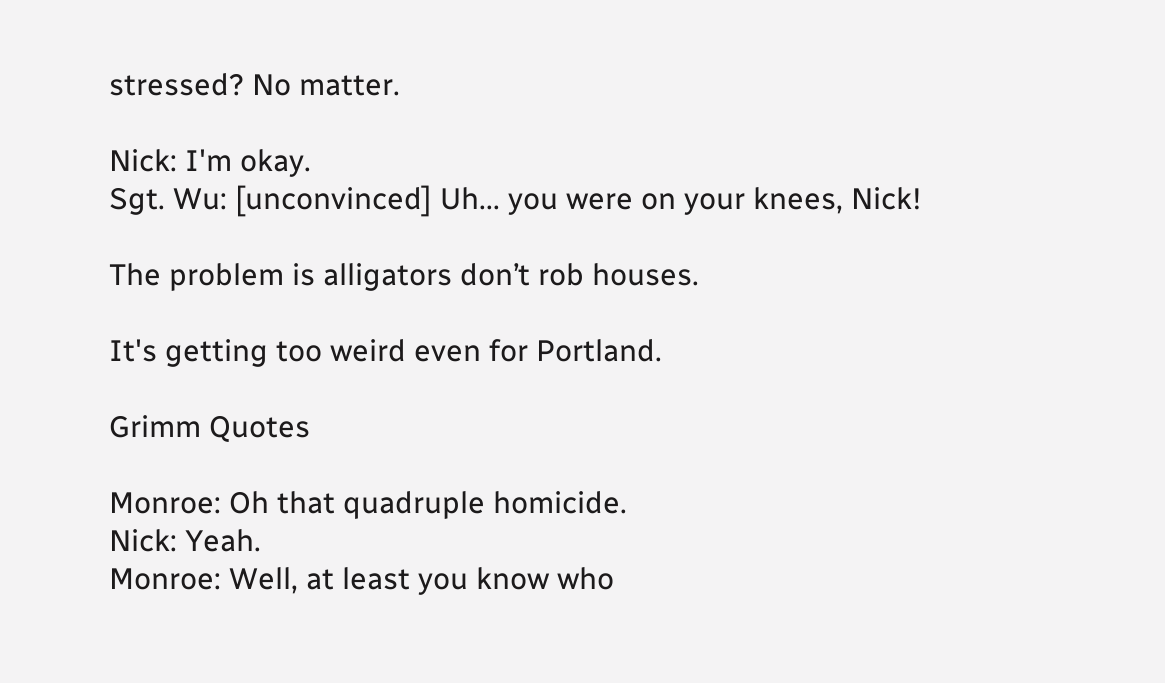stressed? No matter.

Nick: I'm okay.
Sgt. Wu: [unconvinced] Uh... you were on your knees, Nick!

The problem is alligators don’t rob houses.

It's getting too weird even for Portland.

Grimm Quotes

Monroe: Oh that quadruple homicide.
Nick: Yeah.
Monroe: Well, at least you know who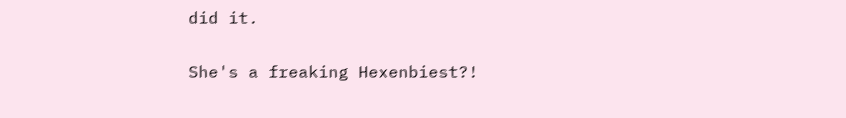did it.

She's a freaking Hexenbiest?!